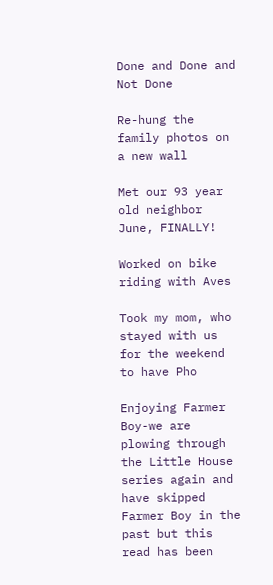Done and Done and Not Done

Re-hung the family photos on a new wall

Met our 93 year old neighbor June, FINALLY!

Worked on bike riding with Aves

Took my mom, who stayed with us for the weekend to have Pho

Enjoying Farmer Boy-we are plowing through the Little House series again and have skipped Farmer Boy in the past but this read has been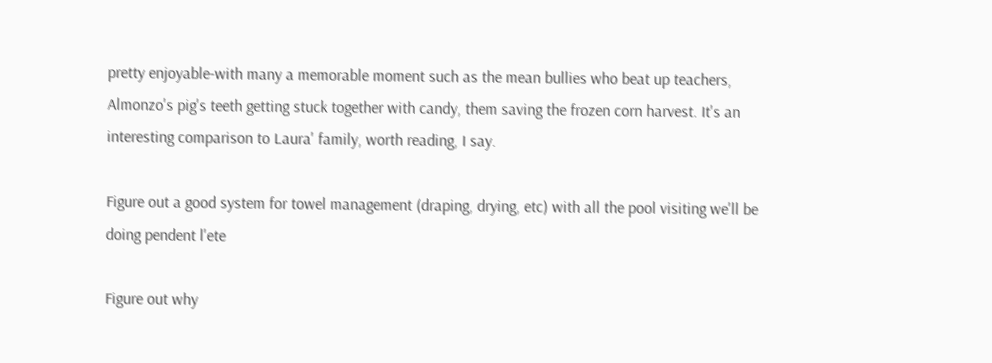pretty enjoyable-with many a memorable moment such as the mean bullies who beat up teachers, Almonzo's pig's teeth getting stuck together with candy, them saving the frozen corn harvest. It's an interesting comparison to Laura' family, worth reading, I say.

Figure out a good system for towel management (draping, drying, etc) with all the pool visiting we'll be doing pendent l'ete

Figure out why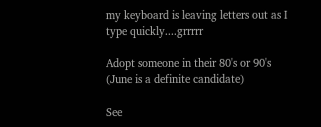my keyboard is leaving letters out as I type quickly....grrrrr

Adopt someone in their 80's or 90's (June is a definite candidate)

See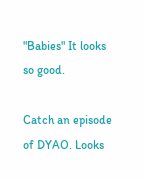"Babies" It looks so good.

Catch an episode of DYAO. Looks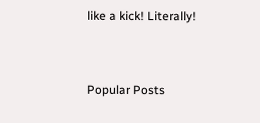like a kick! Literally!


Popular Posts